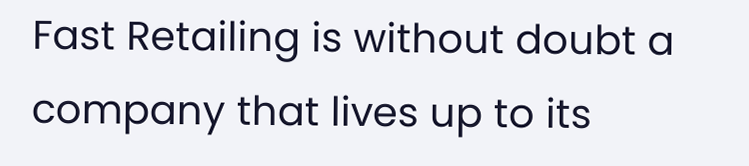Fast Retailing is without doubt a company that lives up to its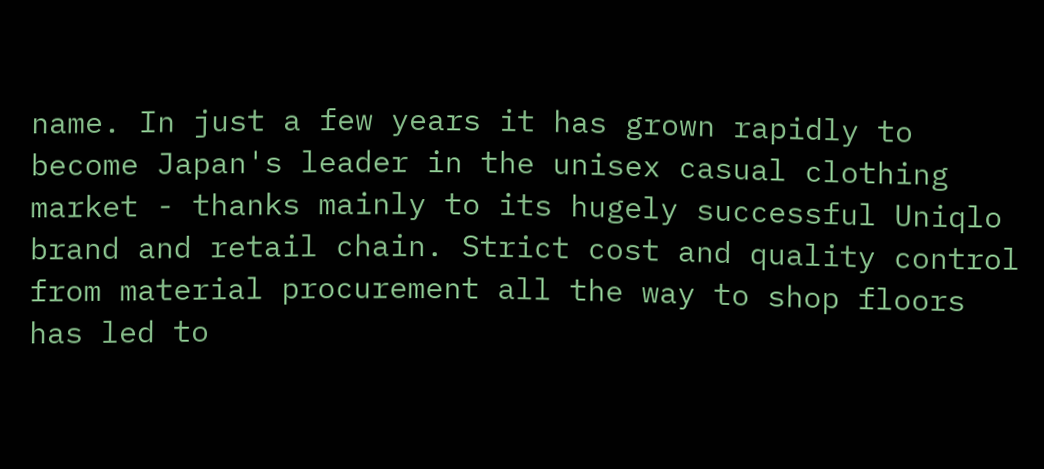name. In just a few years it has grown rapidly to become Japan's leader in the unisex casual clothing market - thanks mainly to its hugely successful Uniqlo brand and retail chain. Strict cost and quality control from material procurement all the way to shop floors has led to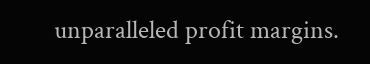unparalleled profit margins.